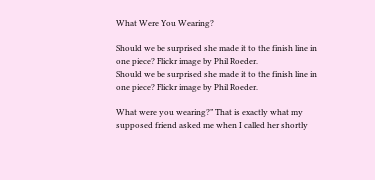What Were You Wearing?

Should we be surprised she made it to the finish line in one piece? Flickr image by Phil Roeder.
Should we be surprised she made it to the finish line in one piece? Flickr image by Phil Roeder.

What were you wearing?” That is exactly what my supposed friend asked me when I called her shortly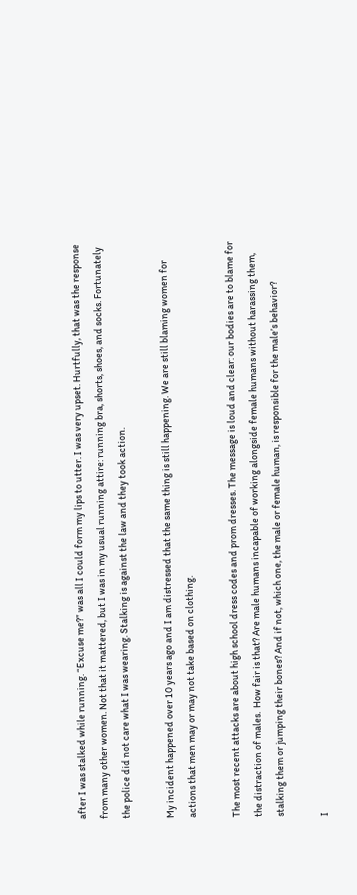after I was stalked while running. “Excuse me?” was all I could form my lips to utter. I was very upset. Hurtfully, that was the response from many other women. Not that it mattered, but I was in my usual running attire: running bra, shorts, shoes, and socks. Fortunately the police did not care what I was wearing. Stalking is against the law and they took action.

My incident happened over 10 years ago and I am distressed that the same thing is still happening. We are still blaming women for actions that men may or may not take based on clothing.

The most recent attacks are about high school dress codes and prom dresses. The message is loud and clear: our bodies are to blame for the distraction of males.  How fair is that? Are male humans incapable of working alongside female humans without harassing them,  stalking them or jumping their bones? And if not, which one, the male or female human, is responsible for the male’s behavior?

I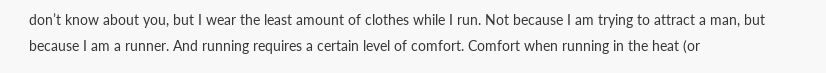don’t know about you, but I wear the least amount of clothes while I run. Not because I am trying to attract a man, but because I am a runner. And running requires a certain level of comfort. Comfort when running in the heat (or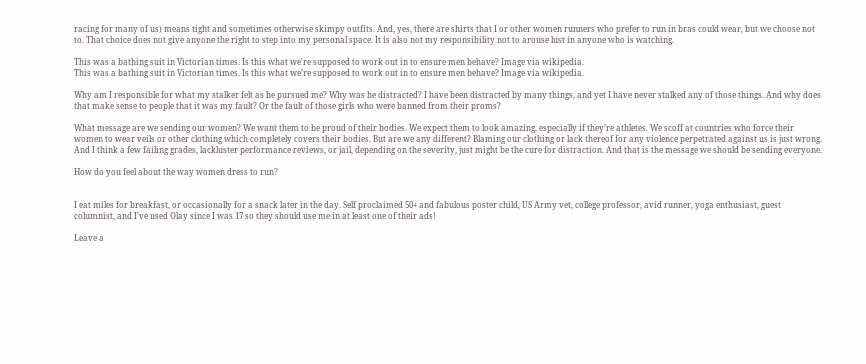racing for many of us) means tight and sometimes otherwise skimpy outfits. And, yes, there are shirts that I or other women runners who prefer to run in bras could wear, but we choose not to. That choice does not give anyone the right to step into my personal space. It is also not my responsibility not to arouse lust in anyone who is watching.

This was a bathing suit in Victorian times. Is this what we're supposed to work out in to ensure men behave? Image via wikipedia.
This was a bathing suit in Victorian times. Is this what we’re supposed to work out in to ensure men behave? Image via wikipedia.

Why am I responsible for what my stalker felt as he pursued me? Why was he distracted? I have been distracted by many things, and yet I have never stalked any of those things. And why does that make sense to people that it was my fault? Or the fault of those girls who were banned from their proms?

What message are we sending our women? We want them to be proud of their bodies. We expect them to look amazing, especially if they’re athletes. We scoff at countries who force their women to wear veils or other clothing which completely covers their bodies. But are we any different? Blaming our clothing or lack thereof for any violence perpetrated against us is just wrong. And I think a few failing grades, lackluster performance reviews, or jail, depending on the severity, just might be the cure for distraction. And that is the message we should be sending everyone.

How do you feel about the way women dress to run?


I eat miles for breakfast, or occasionally for a snack later in the day. Self proclaimed 50+ and fabulous poster child, US Army vet, college professor, avid runner, yoga enthusiast, guest columnist, and I've used Olay since I was 17 so they should use me in at least one of their ads!

Leave a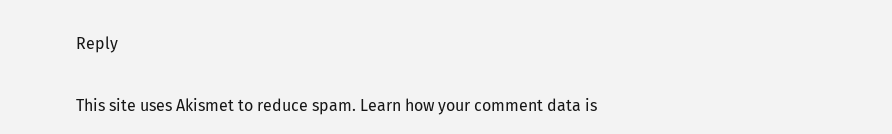Reply

This site uses Akismet to reduce spam. Learn how your comment data is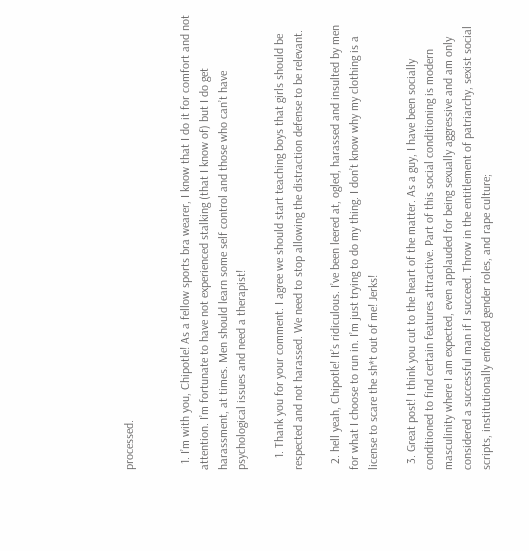processed.


  1. I’m with you, Chipotle! As a fellow sports bra wearer, I know that I do it for comfort and not attention. I’m fortunate to have not experienced stalking (that I know of) but I do get harassment, at times. Men should learn some self control and those who can’t have psychological issues and need a therapist!

    1. Thank you for your comment. I agree we should start teaching boys that girls should be respected and not harassed. We need to stop allowing the distraction defense to be relevant.

  2. hell yeah, Chipotle! It’s ridiculous. I’ve been leered at, ogled, harassed and insulted by men for what I choose to run in. I’m just trying to do my thing. I don’t know why my clothing is a license to scare the sh*t out of me! Jerks!

  3. Great post! I think you cut to the heart of the matter. As a guy, I have been socially conditioned to find certain features attractive. Part of this social conditioning is modern masculinity where I am expected, even applauded for being sexually aggressive and am only considered a successful man if I succeed. Throw in the entitlement of patriarchy, sexist social scripts, institutionally enforced gender roles, and rape culture;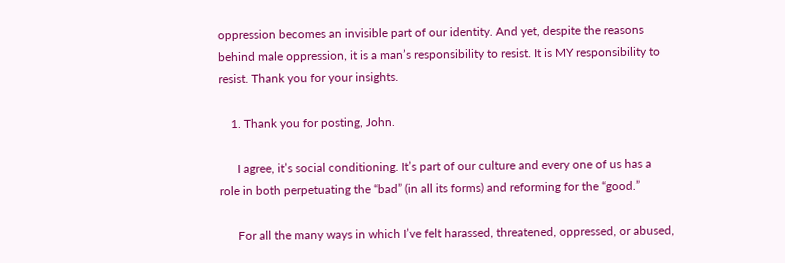oppression becomes an invisible part of our identity. And yet, despite the reasons behind male oppression, it is a man’s responsibility to resist. It is MY responsibility to resist. Thank you for your insights.

    1. Thank you for posting, John.

      I agree, it’s social conditioning. It’s part of our culture and every one of us has a role in both perpetuating the “bad” (in all its forms) and reforming for the “good.”

      For all the many ways in which I’ve felt harassed, threatened, oppressed, or abused,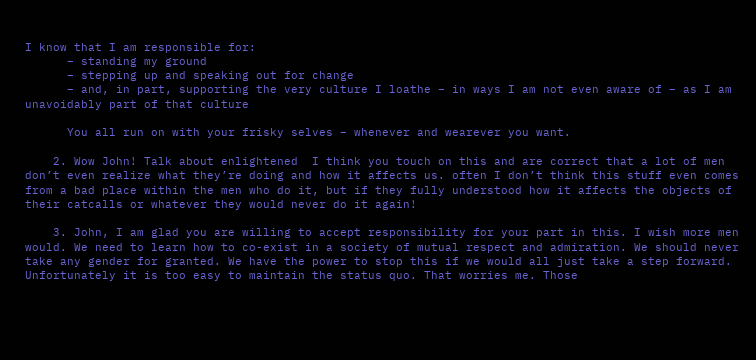I know that I am responsible for:
      – standing my ground
      – stepping up and speaking out for change
      – and, in part, supporting the very culture I loathe – in ways I am not even aware of – as I am unavoidably part of that culture

      You all run on with your frisky selves – whenever and wearever you want.

    2. Wow John! Talk about enlightened  I think you touch on this and are correct that a lot of men don’t even realize what they’re doing and how it affects us. often I don’t think this stuff even comes from a bad place within the men who do it, but if they fully understood how it affects the objects of their catcalls or whatever they would never do it again!

    3. John, I am glad you are willing to accept responsibility for your part in this. I wish more men would. We need to learn how to co-exist in a society of mutual respect and admiration. We should never take any gender for granted. We have the power to stop this if we would all just take a step forward. Unfortunately it is too easy to maintain the status quo. That worries me. Those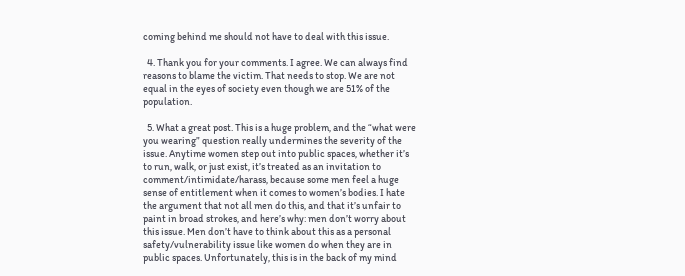coming behind me should not have to deal with this issue.

  4. Thank you for your comments. I agree. We can always find reasons to blame the victim. That needs to stop. We are not equal in the eyes of society even though we are 51% of the population.

  5. What a great post. This is a huge problem, and the “what were you wearing” question really undermines the severity of the issue. Anytime women step out into public spaces, whether it’s to run, walk, or just exist, it’s treated as an invitation to comment/intimidate/harass, because some men feel a huge sense of entitlement when it comes to women’s bodies. I hate the argument that not all men do this, and that it’s unfair to paint in broad strokes, and here’s why: men don’t worry about this issue. Men don’t have to think about this as a personal safety/vulnerability issue like women do when they are in public spaces. Unfortunately, this is in the back of my mind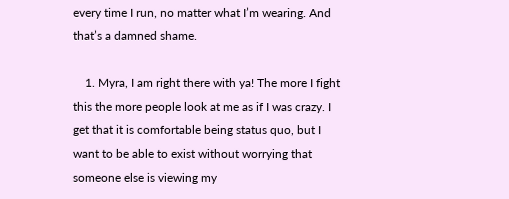every time I run, no matter what I’m wearing. And that’s a damned shame.

    1. Myra, I am right there with ya! The more I fight this the more people look at me as if I was crazy. I get that it is comfortable being status quo, but I want to be able to exist without worrying that someone else is viewing my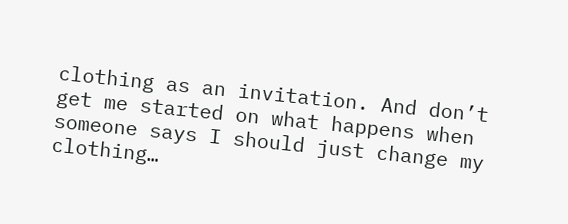clothing as an invitation. And don’t get me started on what happens when someone says I should just change my clothing…